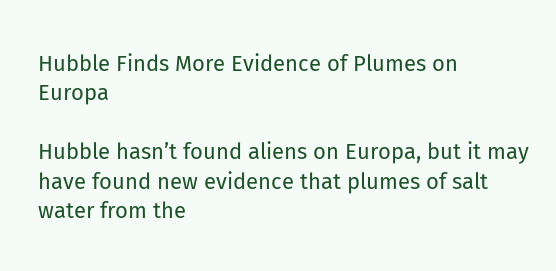Hubble Finds More Evidence of Plumes on Europa

Hubble hasn’t found aliens on Europa, but it may have found new evidence that plumes of salt water from the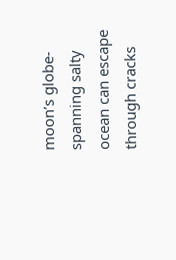moon’s globe-spanning salty ocean can escape through cracks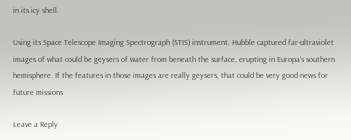in its icy shell.

Using its Space Telescope Imaging Spectrograph (STIS) instrument, Hubble captured far-ultraviolet images of what could be geysers of water from beneath the surface, erupting in Europa’s southern hemisphere. If the features in those images are really geysers, that could be very good news for future missions

Leave a Reply